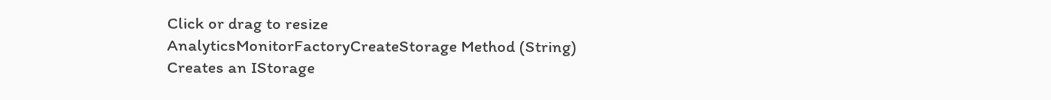Click or drag to resize
AnalyticsMonitorFactoryCreateStorage Method (String)
Creates an IStorage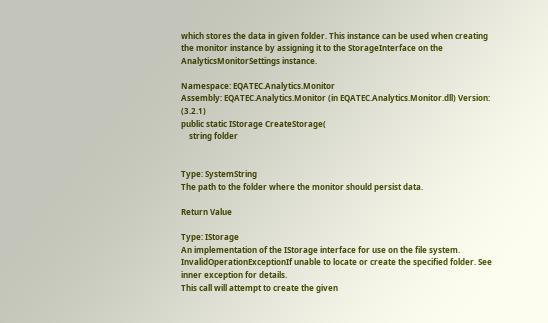which stores the data in given folder. This instance can be used when creating the monitor instance by assigning it to the StorageInterface on the AnalyticsMonitorSettings instance.

Namespace: EQATEC.Analytics.Monitor
Assembly: EQATEC.Analytics.Monitor (in EQATEC.Analytics.Monitor.dll) Version: (3.2.1)
public static IStorage CreateStorage(
    string folder


Type: SystemString
The path to the folder where the monitor should persist data.

Return Value

Type: IStorage
An implementation of the IStorage interface for use on the file system.
InvalidOperationExceptionIf unable to locate or create the specified folder. See inner exception for details.
This call will attempt to create the given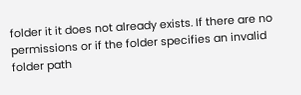folder it it does not already exists. If there are no permissions or if the folder specifies an invalid folder path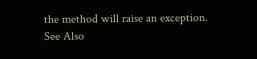the method will raise an exception.
See Also